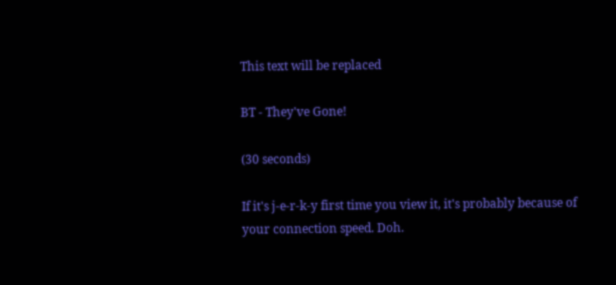This text will be replaced

BT - They've Gone!

(30 seconds)

If it's j-e-r-k-y first time you view it, it's probably because of your connection speed. Doh.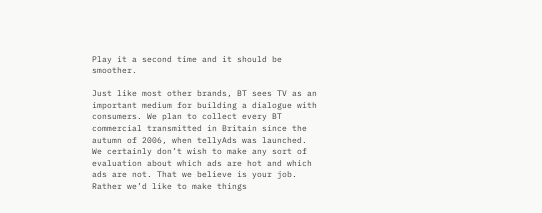Play it a second time and it should be smoother.

Just like most other brands, BT sees TV as an important medium for building a dialogue with consumers. We plan to collect every BT commercial transmitted in Britain since the autumn of 2006, when tellyAds was launched. We certainly don’t wish to make any sort of evaluation about which ads are hot and which ads are not. That we believe is your job. Rather we’d like to make things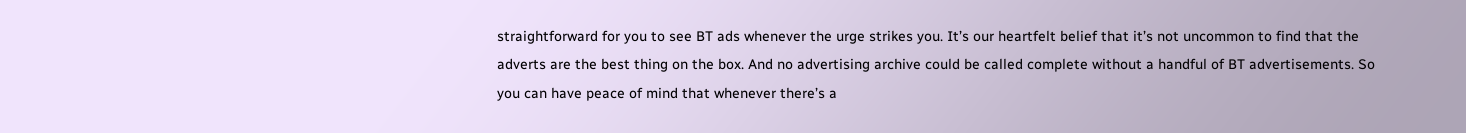straightforward for you to see BT ads whenever the urge strikes you. It’s our heartfelt belief that it’s not uncommon to find that the adverts are the best thing on the box. And no advertising archive could be called complete without a handful of BT advertisements. So you can have peace of mind that whenever there’s a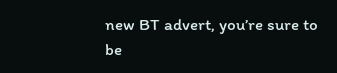new BT advert, you’re sure to be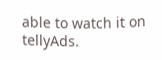able to watch it on tellyAds.